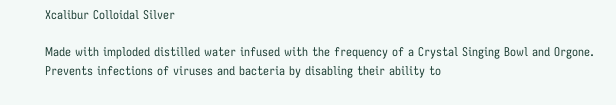Xcalibur Colloidal Silver

Made with imploded distilled water infused with the frequency of a Crystal Singing Bowl and Orgone. Prevents infections of viruses and bacteria by disabling their ability to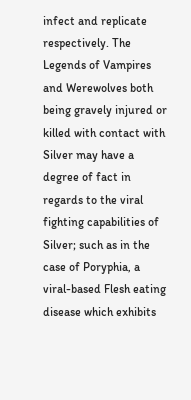infect and replicate respectively. The Legends of Vampires and Werewolves both being gravely injured or killed with contact with Silver may have a degree of fact in regards to the viral fighting capabilities of Silver; such as in the case of Poryphia, a viral-based Flesh eating disease which exhibits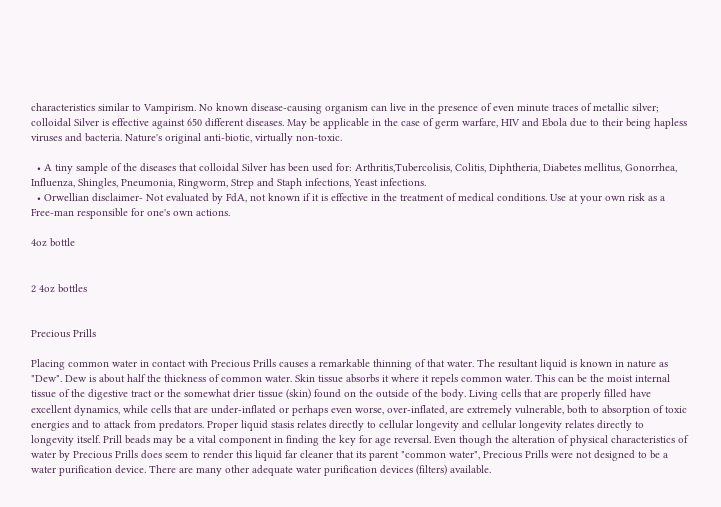characteristics similar to Vampirism. No known disease-causing organism can live in the presence of even minute traces of metallic silver; colloidal Silver is effective against 650 different diseases. May be applicable in the case of germ warfare, HIV and Ebola due to their being hapless viruses and bacteria. Nature's original anti-biotic, virtually non-toxic.

  • A tiny sample of the diseases that colloidal Silver has been used for: Arthritis,Tubercolisis, Colitis, Diphtheria, Diabetes mellitus, Gonorrhea, Influenza, Shingles, Pneumonia, Ringworm, Strep and Staph infections, Yeast infections.
  • Orwellian disclaimer- Not evaluated by FdA, not known if it is effective in the treatment of medical conditions. Use at your own risk as a Free-man responsible for one's own actions.

4oz bottle


2 4oz bottles


Precious Prills

Placing common water in contact with Precious Prills causes a remarkable thinning of that water. The resultant liquid is known in nature as "Dew". Dew is about half the thickness of common water. Skin tissue absorbs it where it repels common water. This can be the moist internal tissue of the digestive tract or the somewhat drier tissue (skin) found on the outside of the body. Living cells that are properly filled have excellent dynamics, while cells that are under-inflated or perhaps even worse, over-inflated, are extremely vulnerable, both to absorption of toxic energies and to attack from predators. Proper liquid stasis relates directly to cellular longevity and cellular longevity relates directly to longevity itself. Prill beads may be a vital component in finding the key for age reversal. Even though the alteration of physical characteristics of water by Precious Prills does seem to render this liquid far cleaner that its parent "common water", Precious Prills were not designed to be a water purification device. There are many other adequate water purification devices (filters) available.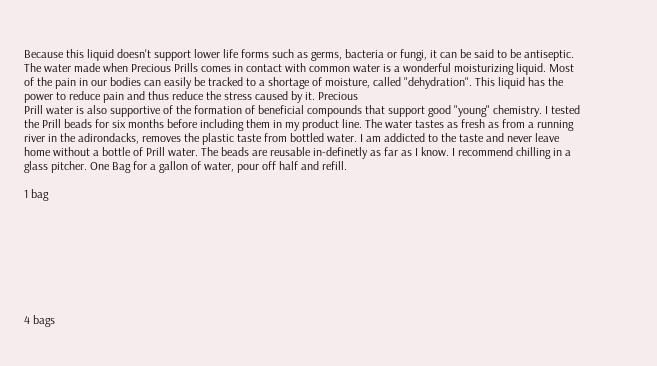Because this liquid doesn't support lower life forms such as germs, bacteria or fungi, it can be said to be antiseptic. The water made when Precious Prills comes in contact with common water is a wonderful moisturizing liquid. Most of the pain in our bodies can easily be tracked to a shortage of moisture, called "dehydration". This liquid has the power to reduce pain and thus reduce the stress caused by it. Precious
Prill water is also supportive of the formation of beneficial compounds that support good "young" chemistry. I tested the Prill beads for six months before including them in my product line. The water tastes as fresh as from a running river in the adirondacks, removes the plastic taste from bottled water. I am addicted to the taste and never leave home without a bottle of Prill water. The beads are reusable in-definetly as far as I know. I recommend chilling in a glass pitcher. One Bag for a gallon of water, pour off half and refill.

1 bag








4 bags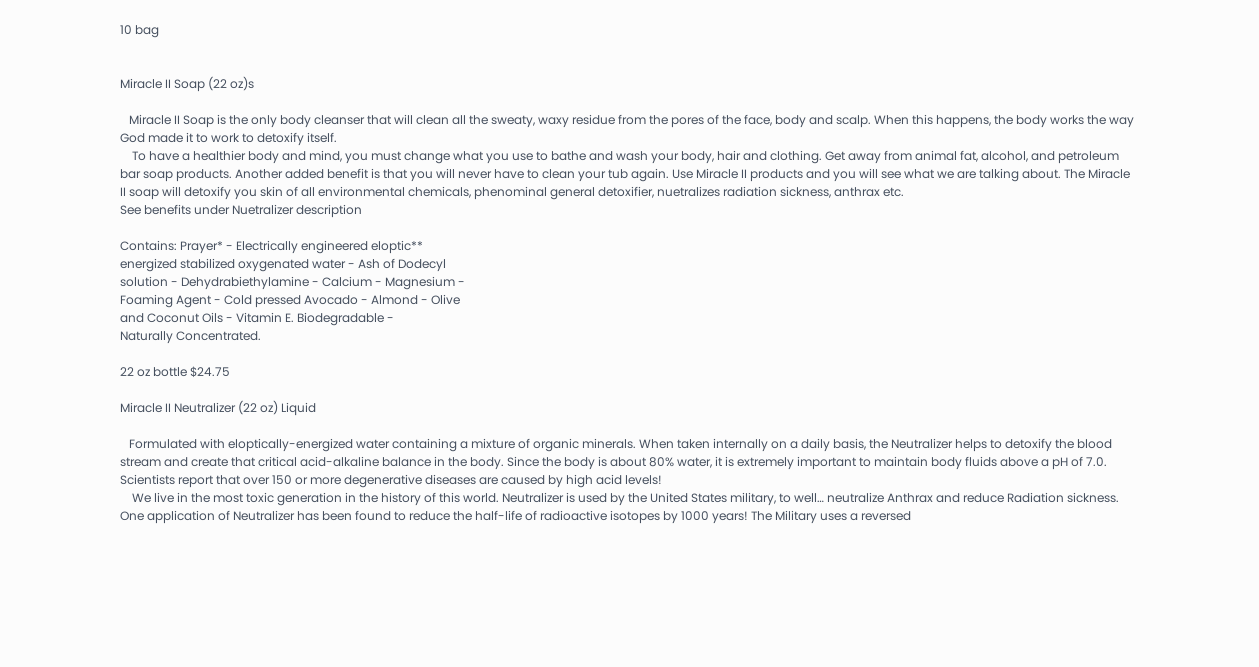10 bag


Miracle II Soap (22 oz)s

   Miracle II Soap is the only body cleanser that will clean all the sweaty, waxy residue from the pores of the face, body and scalp. When this happens, the body works the way God made it to work to detoxify itself.
    To have a healthier body and mind, you must change what you use to bathe and wash your body, hair and clothing. Get away from animal fat, alcohol, and petroleum bar soap products. Another added benefit is that you will never have to clean your tub again. Use Miracle II products and you will see what we are talking about. The Miracle II soap will detoxify you skin of all environmental chemicals, phenominal general detoxifier, nuetralizes radiation sickness, anthrax etc.
See benefits under Nuetralizer description

Contains: Prayer* - Electrically engineered eloptic**
energized stabilized oxygenated water - Ash of Dodecyl
solution - Dehydrabiethylamine - Calcium - Magnesium -
Foaming Agent - Cold pressed Avocado - Almond - Olive
and Coconut Oils - Vitamin E. Biodegradable -
Naturally Concentrated.

22 oz bottle $24.75

Miracle II Neutralizer (22 oz) Liquid

   Formulated with eloptically-energized water containing a mixture of organic minerals. When taken internally on a daily basis, the Neutralizer helps to detoxify the blood stream and create that critical acid-alkaline balance in the body. Since the body is about 80% water, it is extremely important to maintain body fluids above a pH of 7.0. Scientists report that over 150 or more degenerative diseases are caused by high acid levels!
    We live in the most toxic generation in the history of this world. Neutralizer is used by the United States military, to well… neutralize Anthrax and reduce Radiation sickness. One application of Neutralizer has been found to reduce the half-life of radioactive isotopes by 1000 years! The Military uses a reversed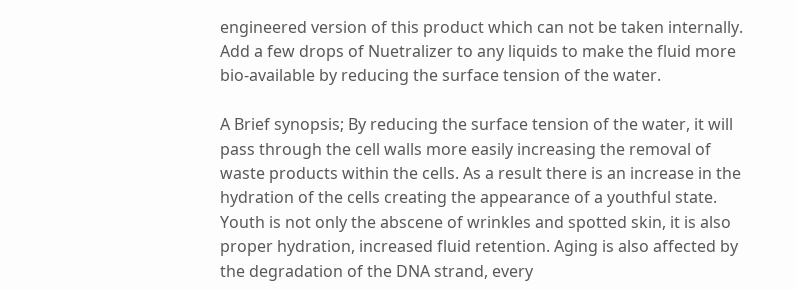engineered version of this product which can not be taken internally. Add a few drops of Nuetralizer to any liquids to make the fluid more bio-available by reducing the surface tension of the water.

A Brief synopsis; By reducing the surface tension of the water, it will pass through the cell walls more easily increasing the removal of waste products within the cells. As a result there is an increase in the hydration of the cells creating the appearance of a youthful state. Youth is not only the abscene of wrinkles and spotted skin, it is also proper hydration, increased fluid retention. Aging is also affected by the degradation of the DNA strand, every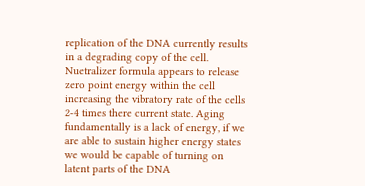replication of the DNA currently results in a degrading copy of the cell. Nuetralizer formula appears to release zero point energy within the cell increasing the vibratory rate of the cells 2-4 times there current state. Aging fundamentally is a lack of energy, if we are able to sustain higher energy states we would be capable of turning on latent parts of the DNA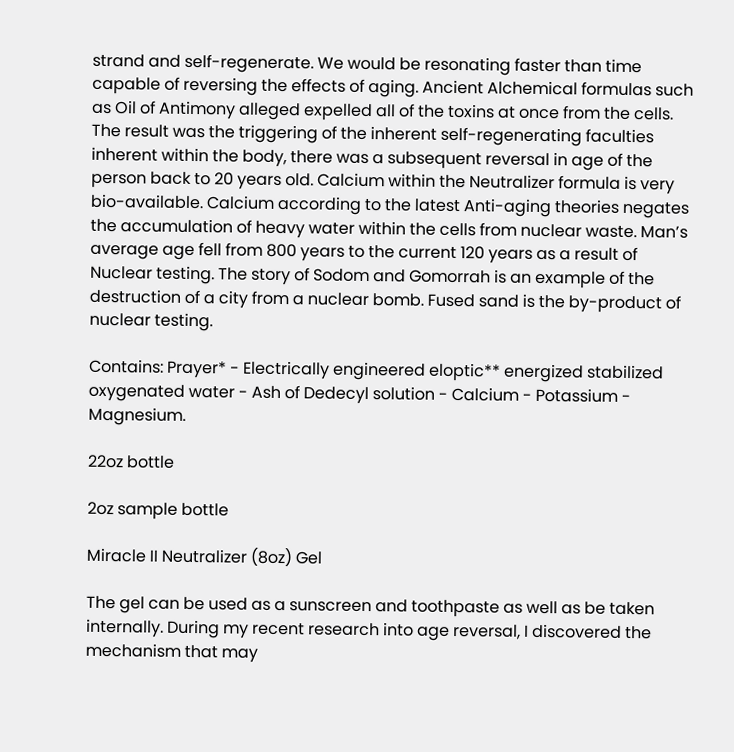strand and self-regenerate. We would be resonating faster than time capable of reversing the effects of aging. Ancient Alchemical formulas such as Oil of Antimony alleged expelled all of the toxins at once from the cells. The result was the triggering of the inherent self-regenerating faculties inherent within the body, there was a subsequent reversal in age of the person back to 20 years old. Calcium within the Neutralizer formula is very bio-available. Calcium according to the latest Anti-aging theories negates the accumulation of heavy water within the cells from nuclear waste. Man’s average age fell from 800 years to the current 120 years as a result of Nuclear testing. The story of Sodom and Gomorrah is an example of the destruction of a city from a nuclear bomb. Fused sand is the by-product of nuclear testing.

Contains: Prayer* - Electrically engineered eloptic** energized stabilized oxygenated water - Ash of Dedecyl solution - Calcium - Potassium - Magnesium.

22oz bottle

2oz sample bottle

Miracle II Neutralizer (8oz) Gel

The gel can be used as a sunscreen and toothpaste as well as be taken internally. During my recent research into age reversal, I discovered the mechanism that may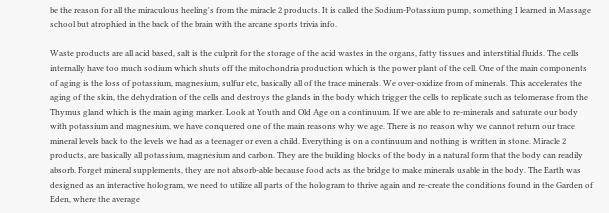be the reason for all the miraculous heeling's from the miracle 2 products. It is called the Sodium-Potassium pump, something I learned in Massage school but atrophied in the back of the brain with the arcane sports trivia info.

Waste products are all acid based, salt is the culprit for the storage of the acid wastes in the organs, fatty tissues and interstitial fluids. The cells internally have too much sodium which shuts off the mitochondria production which is the power plant of the cell. One of the main components of aging is the loss of potassium, magnesium, sulfur etc, basically all of the trace minerals. We over-oxidize from of minerals. This accelerates the aging of the skin, the dehydration of the cells and destroys the glands in the body which trigger the cells to replicate such as telomerase from the Thymus gland which is the main aging marker. Look at Youth and Old Age on a continuum. If we are able to re-minerals and saturate our body with potassium and magnesium, we have conquered one of the main reasons why we age. There is no reason why we cannot return our trace mineral levels back to the levels we had as a teenager or even a child. Everything is on a continuum and nothing is written in stone. Miracle 2 products, are basically all potassium, magnesium and carbon. They are the building blocks of the body in a natural form that the body can readily absorb. Forget mineral supplements, they are not absorb-able because food acts as the bridge to make minerals usable in the body. The Earth was designed as an interactive hologram, we need to utilize all parts of the hologram to thrive again and re-create the conditions found in the Garden of Eden, where the average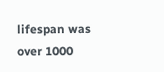lifespan was over 1000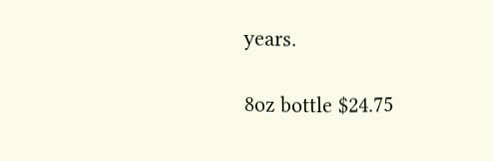years.

8oz bottle $24.75